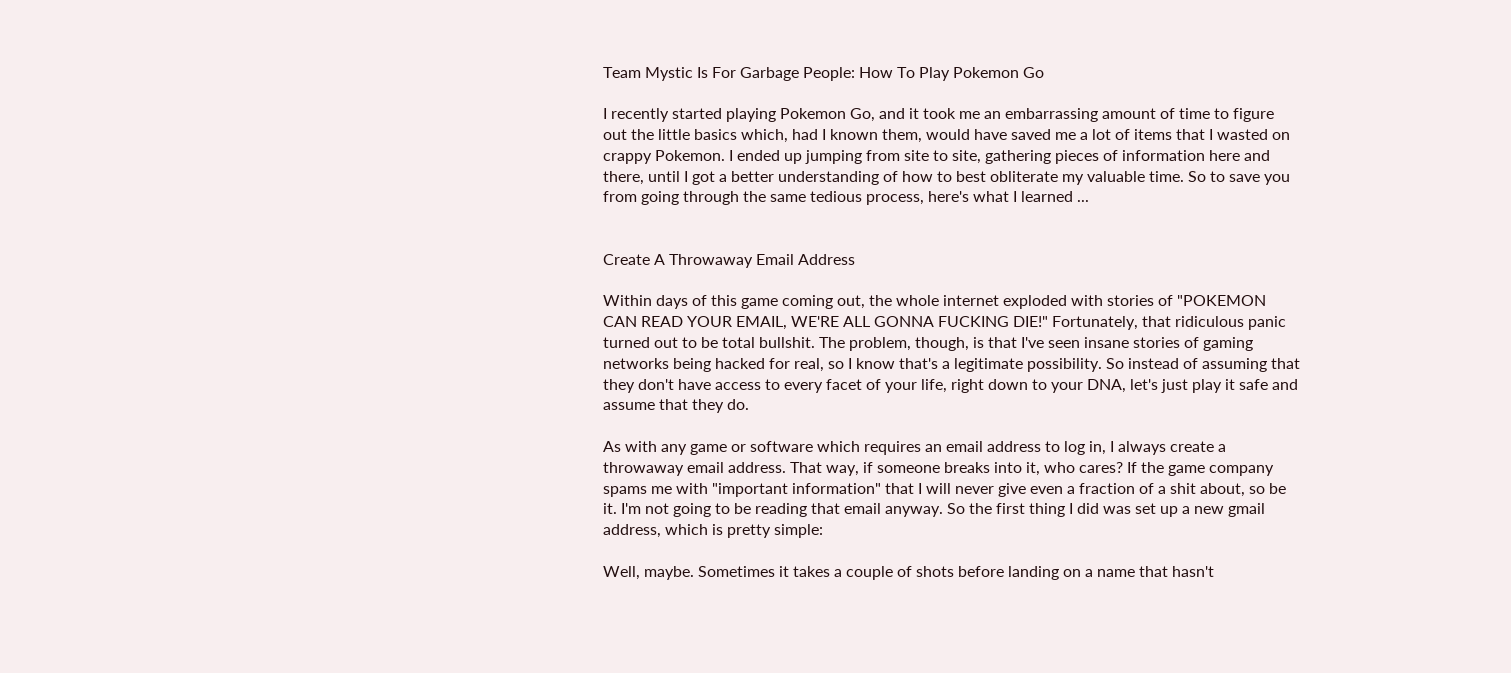Team Mystic Is For Garbage People: How To Play Pokemon Go

I recently started playing Pokemon Go, and it took me an embarrassing amount of time to figure out the little basics which, had I known them, would have saved me a lot of items that I wasted on crappy Pokemon. I ended up jumping from site to site, gathering pieces of information here and there, until I got a better understanding of how to best obliterate my valuable time. So to save you from going through the same tedious process, here's what I learned ...


Create A Throwaway Email Address

Within days of this game coming out, the whole internet exploded with stories of "POKEMON CAN READ YOUR EMAIL, WE'RE ALL GONNA FUCKING DIE!" Fortunately, that ridiculous panic turned out to be total bullshit. The problem, though, is that I've seen insane stories of gaming networks being hacked for real, so I know that's a legitimate possibility. So instead of assuming that they don't have access to every facet of your life, right down to your DNA, let's just play it safe and assume that they do.

As with any game or software which requires an email address to log in, I always create a throwaway email address. That way, if someone breaks into it, who cares? If the game company spams me with "important information" that I will never give even a fraction of a shit about, so be it. I'm not going to be reading that email anyway. So the first thing I did was set up a new gmail address, which is pretty simple:

Well, maybe. Sometimes it takes a couple of shots before landing on a name that hasn't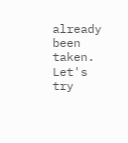already been taken. Let's try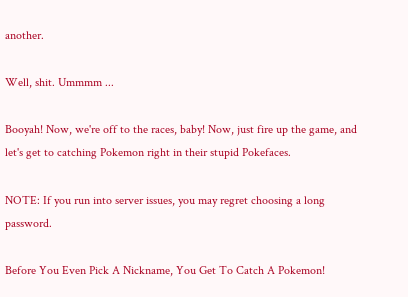another.

Well, shit. Ummmm ...

Booyah! Now, we're off to the races, baby! Now, just fire up the game, and let's get to catching Pokemon right in their stupid Pokefaces.

NOTE: If you run into server issues, you may regret choosing a long password.

Before You Even Pick A Nickname, You Get To Catch A Pokemon!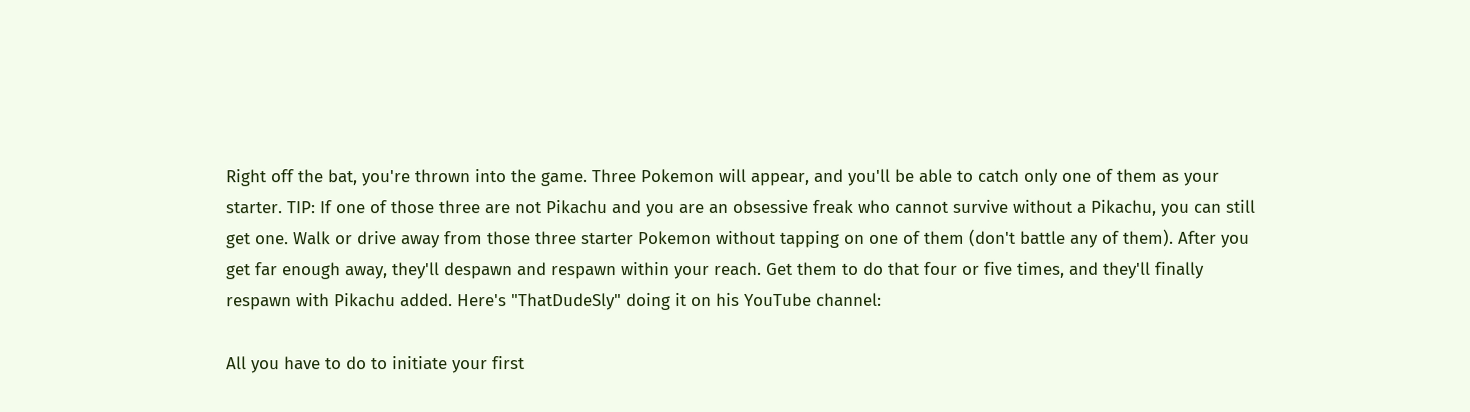Right off the bat, you're thrown into the game. Three Pokemon will appear, and you'll be able to catch only one of them as your starter. TIP: If one of those three are not Pikachu and you are an obsessive freak who cannot survive without a Pikachu, you can still get one. Walk or drive away from those three starter Pokemon without tapping on one of them (don't battle any of them). After you get far enough away, they'll despawn and respawn within your reach. Get them to do that four or five times, and they'll finally respawn with Pikachu added. Here's "ThatDudeSly" doing it on his YouTube channel:

All you have to do to initiate your first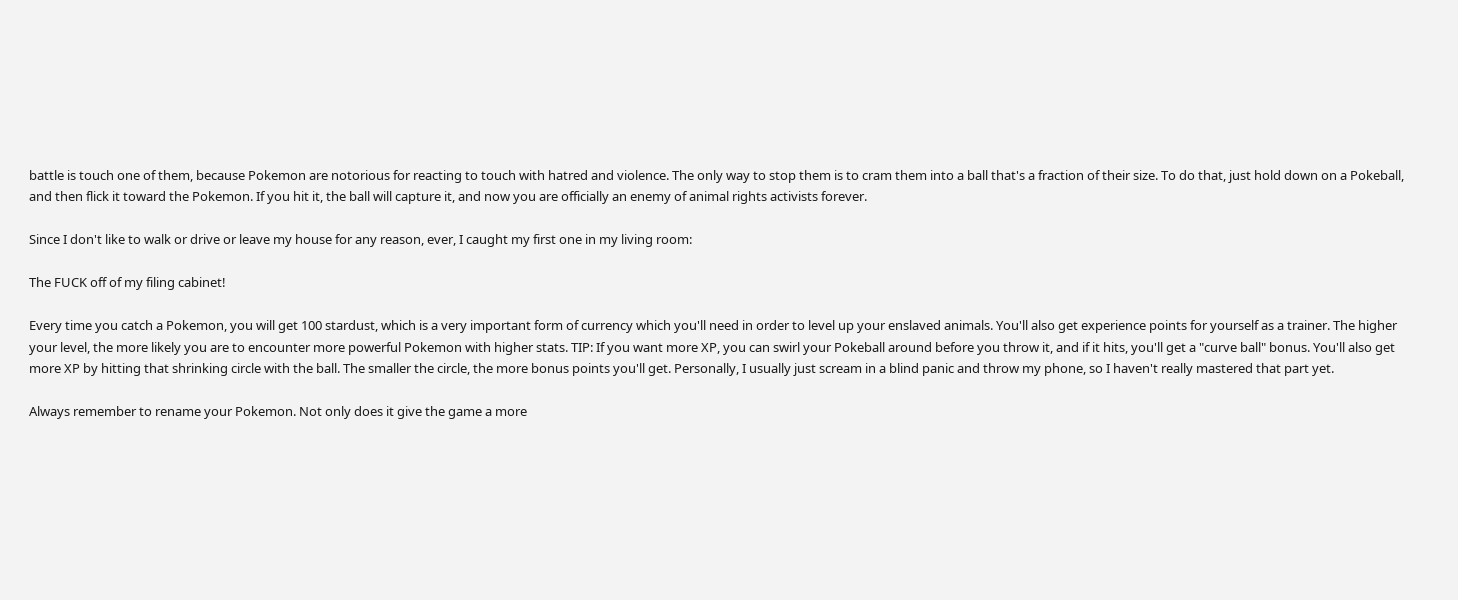battle is touch one of them, because Pokemon are notorious for reacting to touch with hatred and violence. The only way to stop them is to cram them into a ball that's a fraction of their size. To do that, just hold down on a Pokeball, and then flick it toward the Pokemon. If you hit it, the ball will capture it, and now you are officially an enemy of animal rights activists forever.

Since I don't like to walk or drive or leave my house for any reason, ever, I caught my first one in my living room:

The FUCK off of my filing cabinet!

Every time you catch a Pokemon, you will get 100 stardust, which is a very important form of currency which you'll need in order to level up your enslaved animals. You'll also get experience points for yourself as a trainer. The higher your level, the more likely you are to encounter more powerful Pokemon with higher stats. TIP: If you want more XP, you can swirl your Pokeball around before you throw it, and if it hits, you'll get a "curve ball" bonus. You'll also get more XP by hitting that shrinking circle with the ball. The smaller the circle, the more bonus points you'll get. Personally, I usually just scream in a blind panic and throw my phone, so I haven't really mastered that part yet.

Always remember to rename your Pokemon. Not only does it give the game a more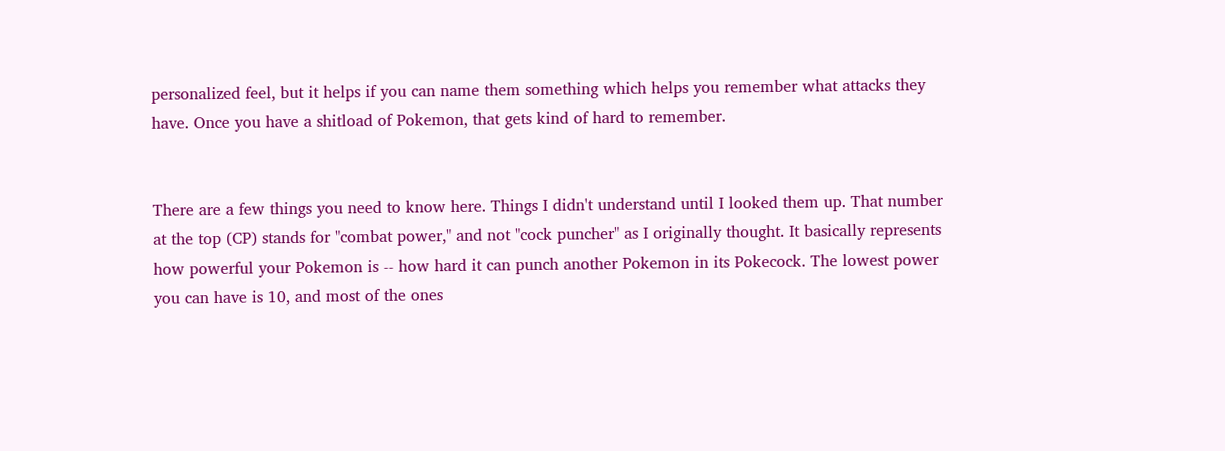personalized feel, but it helps if you can name them something which helps you remember what attacks they have. Once you have a shitload of Pokemon, that gets kind of hard to remember.


There are a few things you need to know here. Things I didn't understand until I looked them up. That number at the top (CP) stands for "combat power," and not "cock puncher" as I originally thought. It basically represents how powerful your Pokemon is -- how hard it can punch another Pokemon in its Pokecock. The lowest power you can have is 10, and most of the ones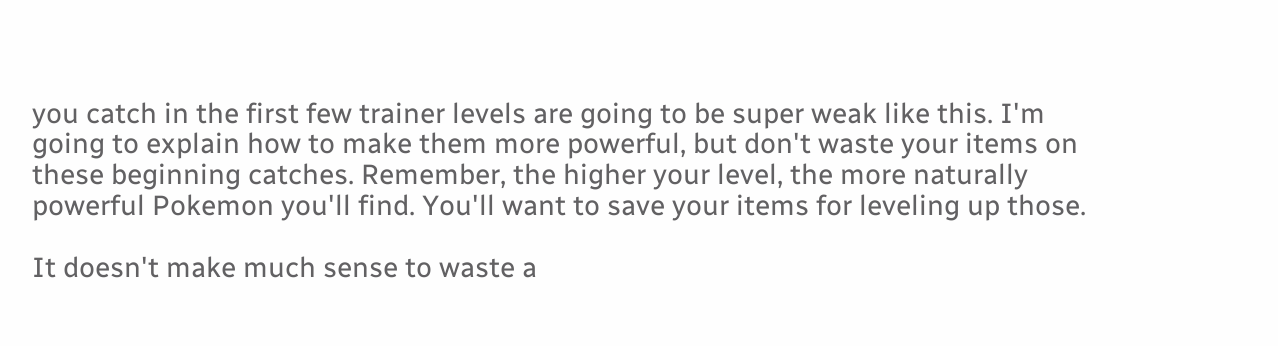you catch in the first few trainer levels are going to be super weak like this. I'm going to explain how to make them more powerful, but don't waste your items on these beginning catches. Remember, the higher your level, the more naturally powerful Pokemon you'll find. You'll want to save your items for leveling up those.

It doesn't make much sense to waste a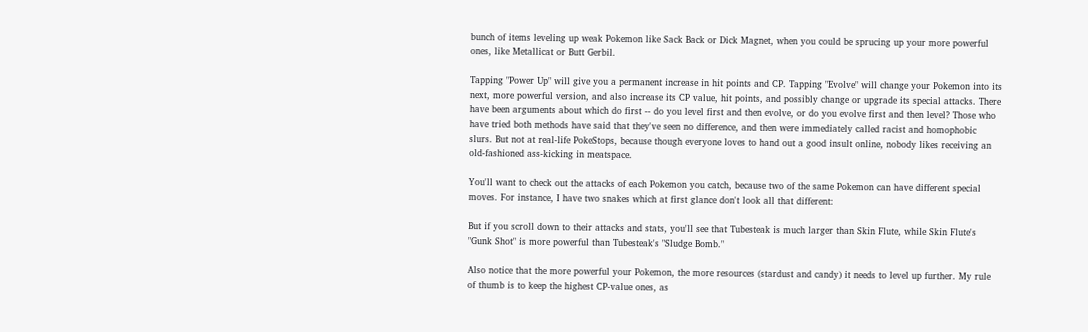bunch of items leveling up weak Pokemon like Sack Back or Dick Magnet, when you could be sprucing up your more powerful ones, like Metallicat or Butt Gerbil.

Tapping "Power Up" will give you a permanent increase in hit points and CP. Tapping "Evolve" will change your Pokemon into its next, more powerful version, and also increase its CP value, hit points, and possibly change or upgrade its special attacks. There have been arguments about which do first -- do you level first and then evolve, or do you evolve first and then level? Those who have tried both methods have said that they've seen no difference, and then were immediately called racist and homophobic slurs. But not at real-life PokeStops, because though everyone loves to hand out a good insult online, nobody likes receiving an old-fashioned ass-kicking in meatspace.

You'll want to check out the attacks of each Pokemon you catch, because two of the same Pokemon can have different special moves. For instance, I have two snakes which at first glance don't look all that different:

But if you scroll down to their attacks and stats, you'll see that Tubesteak is much larger than Skin Flute, while Skin Flute's "Gunk Shot" is more powerful than Tubesteak's "Sludge Bomb."

Also notice that the more powerful your Pokemon, the more resources (stardust and candy) it needs to level up further. My rule of thumb is to keep the highest CP-value ones, as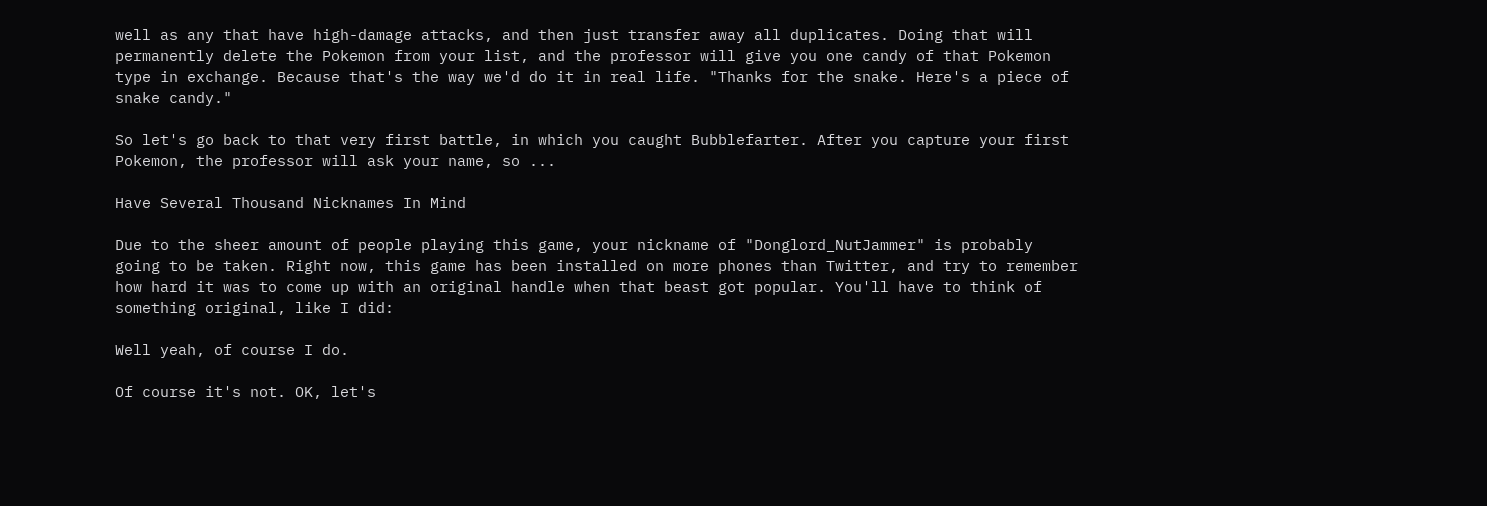well as any that have high-damage attacks, and then just transfer away all duplicates. Doing that will permanently delete the Pokemon from your list, and the professor will give you one candy of that Pokemon type in exchange. Because that's the way we'd do it in real life. "Thanks for the snake. Here's a piece of snake candy."

So let's go back to that very first battle, in which you caught Bubblefarter. After you capture your first Pokemon, the professor will ask your name, so ...

Have Several Thousand Nicknames In Mind

Due to the sheer amount of people playing this game, your nickname of "Donglord_NutJammer" is probably going to be taken. Right now, this game has been installed on more phones than Twitter, and try to remember how hard it was to come up with an original handle when that beast got popular. You'll have to think of something original, like I did:

Well yeah, of course I do.

Of course it's not. OK, let's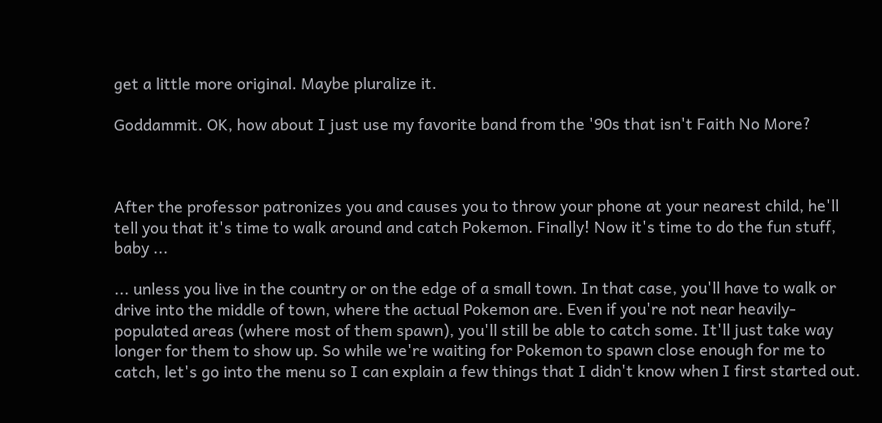get a little more original. Maybe pluralize it.

Goddammit. OK, how about I just use my favorite band from the '90s that isn't Faith No More?



After the professor patronizes you and causes you to throw your phone at your nearest child, he'll tell you that it's time to walk around and catch Pokemon. Finally! Now it's time to do the fun stuff, baby ...

... unless you live in the country or on the edge of a small town. In that case, you'll have to walk or drive into the middle of town, where the actual Pokemon are. Even if you're not near heavily-populated areas (where most of them spawn), you'll still be able to catch some. It'll just take way longer for them to show up. So while we're waiting for Pokemon to spawn close enough for me to catch, let's go into the menu so I can explain a few things that I didn't know when I first started out.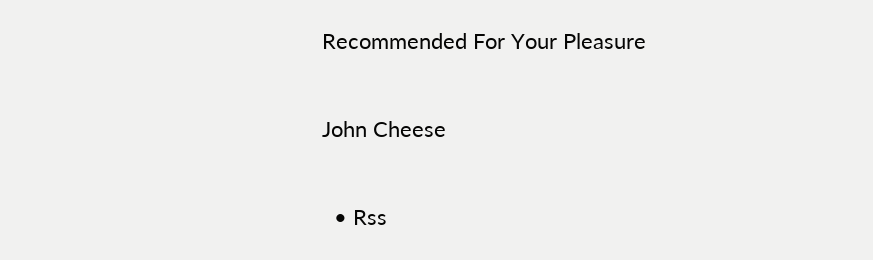Recommended For Your Pleasure

John Cheese

  • Rss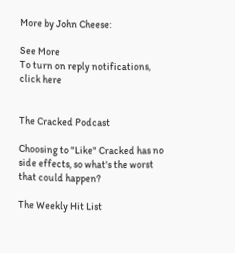More by John Cheese:

See More
To turn on reply notifications, click here


The Cracked Podcast

Choosing to "Like" Cracked has no side effects, so what's the worst that could happen?

The Weekly Hit List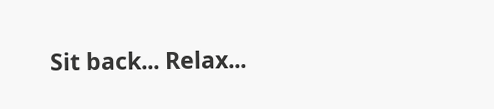Sit back... Relax...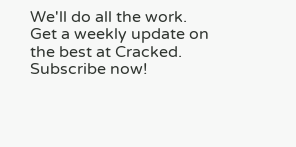We'll do all the work.
Get a weekly update on the best at Cracked. Subscribe now!